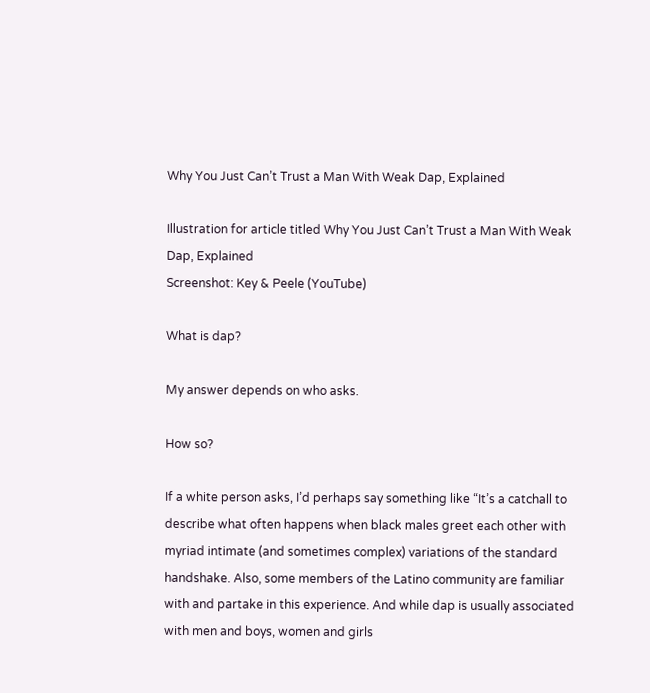Why You Just Can’t Trust a Man With Weak Dap, Explained

Illustration for article titled Why You Just Can’t Trust a Man With Weak Dap, Explained
Screenshot: Key & Peele (YouTube)

What is dap?

My answer depends on who asks.

How so?

If a white person asks, I’d perhaps say something like “It’s a catchall to describe what often happens when black males greet each other with myriad intimate (and sometimes complex) variations of the standard handshake. Also, some members of the Latino community are familiar with and partake in this experience. And while dap is usually associated with men and boys, women and girls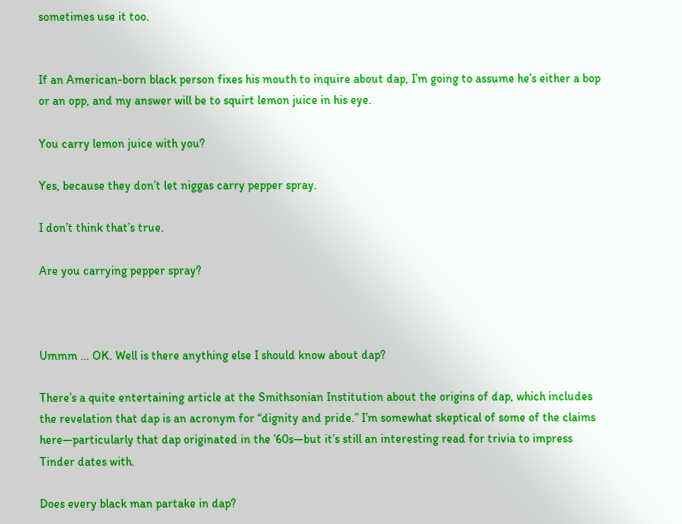sometimes use it too.


If an American-born black person fixes his mouth to inquire about dap, I’m going to assume he’s either a bop or an opp, and my answer will be to squirt lemon juice in his eye.

You carry lemon juice with you?

Yes, because they don’t let niggas carry pepper spray.

I don’t think that’s true.

Are you carrying pepper spray?



Ummm ... OK. Well is there anything else I should know about dap?

There’s a quite entertaining article at the Smithsonian Institution about the origins of dap, which includes the revelation that dap is an acronym for “dignity and pride.” I’m somewhat skeptical of some of the claims here—particularly that dap originated in the ’60s—but it’s still an interesting read for trivia to impress Tinder dates with.

Does every black man partake in dap?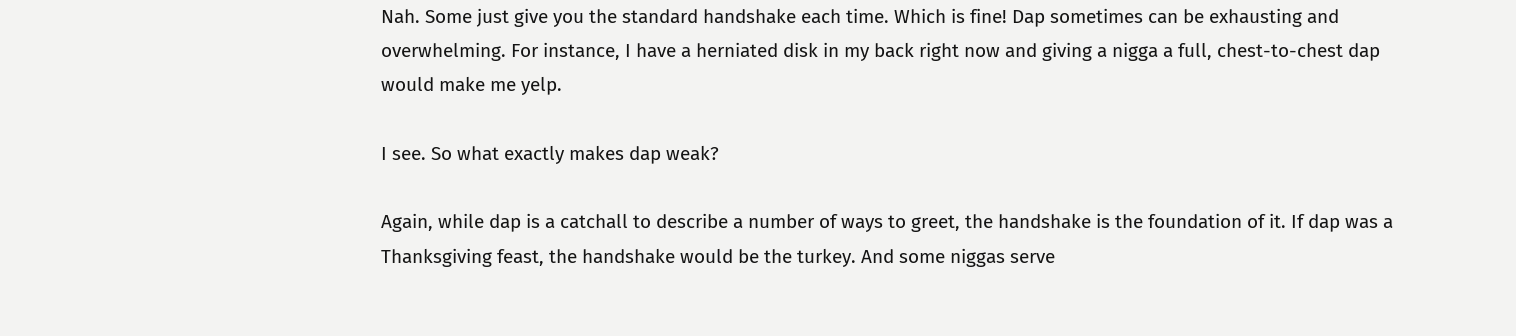Nah. Some just give you the standard handshake each time. Which is fine! Dap sometimes can be exhausting and overwhelming. For instance, I have a herniated disk in my back right now and giving a nigga a full, chest-to-chest dap would make me yelp.

I see. So what exactly makes dap weak?

Again, while dap is a catchall to describe a number of ways to greet, the handshake is the foundation of it. If dap was a Thanksgiving feast, the handshake would be the turkey. And some niggas serve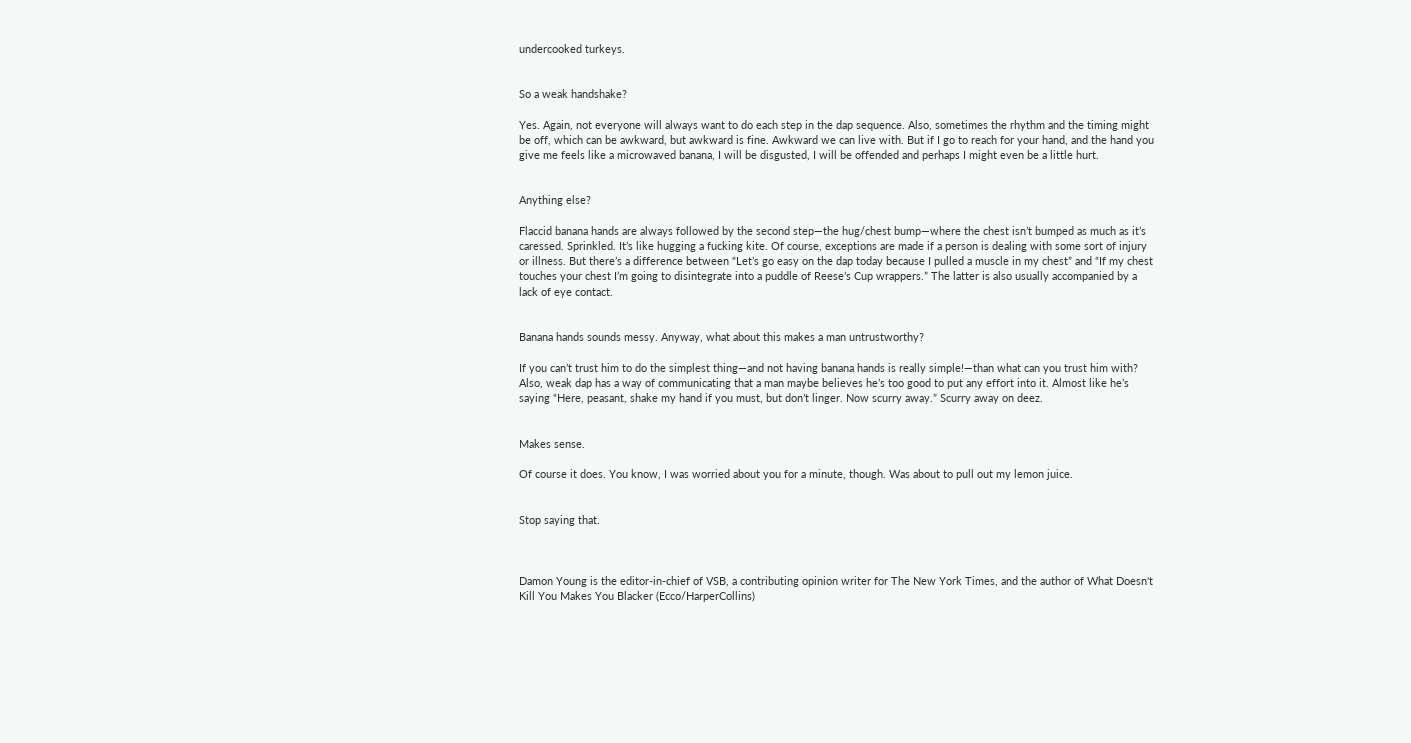undercooked turkeys.


So a weak handshake?

Yes. Again, not everyone will always want to do each step in the dap sequence. Also, sometimes the rhythm and the timing might be off, which can be awkward, but awkward is fine. Awkward we can live with. But if I go to reach for your hand, and the hand you give me feels like a microwaved banana, I will be disgusted, I will be offended and perhaps I might even be a little hurt.


Anything else?

Flaccid banana hands are always followed by the second step—the hug/chest bump—where the chest isn’t bumped as much as it’s caressed. Sprinkled. It’s like hugging a fucking kite. Of course, exceptions are made if a person is dealing with some sort of injury or illness. But there’s a difference between “Let’s go easy on the dap today because I pulled a muscle in my chest” and “If my chest touches your chest I’m going to disintegrate into a puddle of Reese’s Cup wrappers.” The latter is also usually accompanied by a lack of eye contact.


Banana hands sounds messy. Anyway, what about this makes a man untrustworthy?

If you can’t trust him to do the simplest thing—and not having banana hands is really simple!—than what can you trust him with? Also, weak dap has a way of communicating that a man maybe believes he’s too good to put any effort into it. Almost like he’s saying “Here, peasant, shake my hand if you must, but don’t linger. Now scurry away.” Scurry away on deez.


Makes sense.

Of course it does. You know, I was worried about you for a minute, though. Was about to pull out my lemon juice.


Stop saying that.



Damon Young is the editor-in-chief of VSB, a contributing opinion writer for The New York Times, and the author of What Doesn't Kill You Makes You Blacker (Ecco/HarperCollins)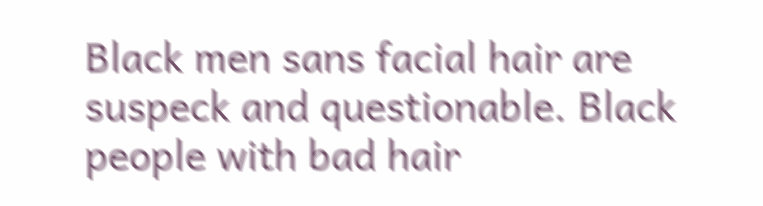Black men sans facial hair are suspeck and questionable. Black people with bad hair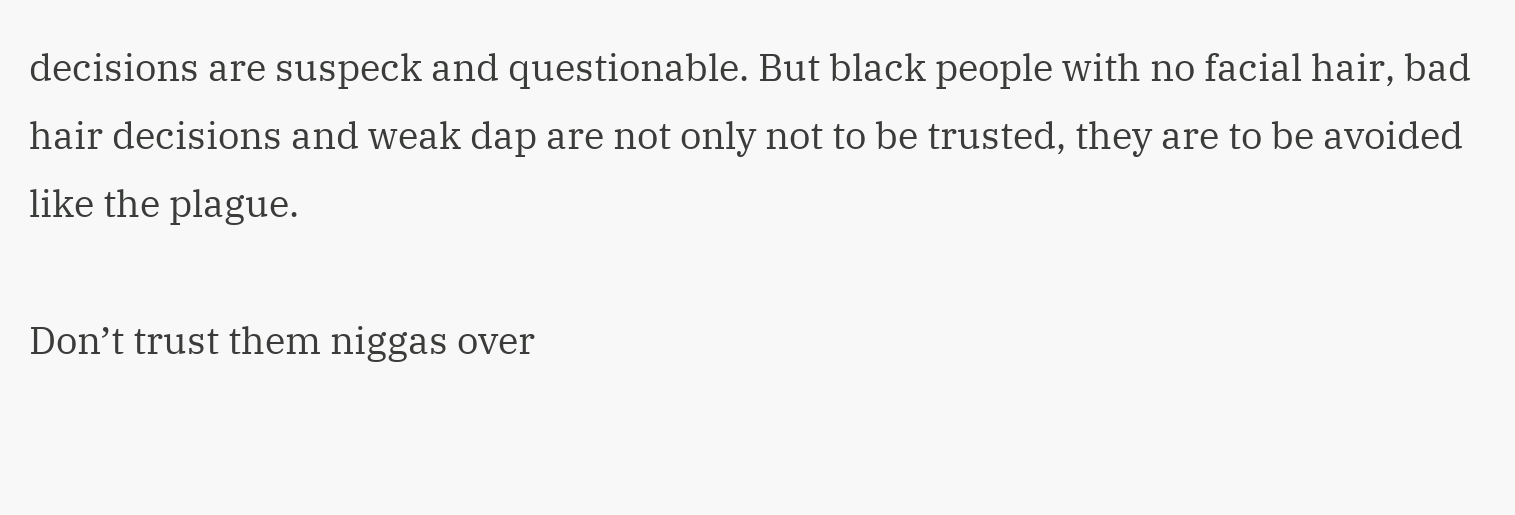decisions are suspeck and questionable. But black people with no facial hair, bad hair decisions and weak dap are not only not to be trusted, they are to be avoided like the plague.

Don’t trust them niggas over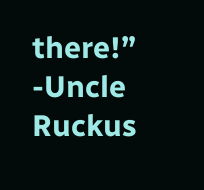there!” -Uncle Ruckus